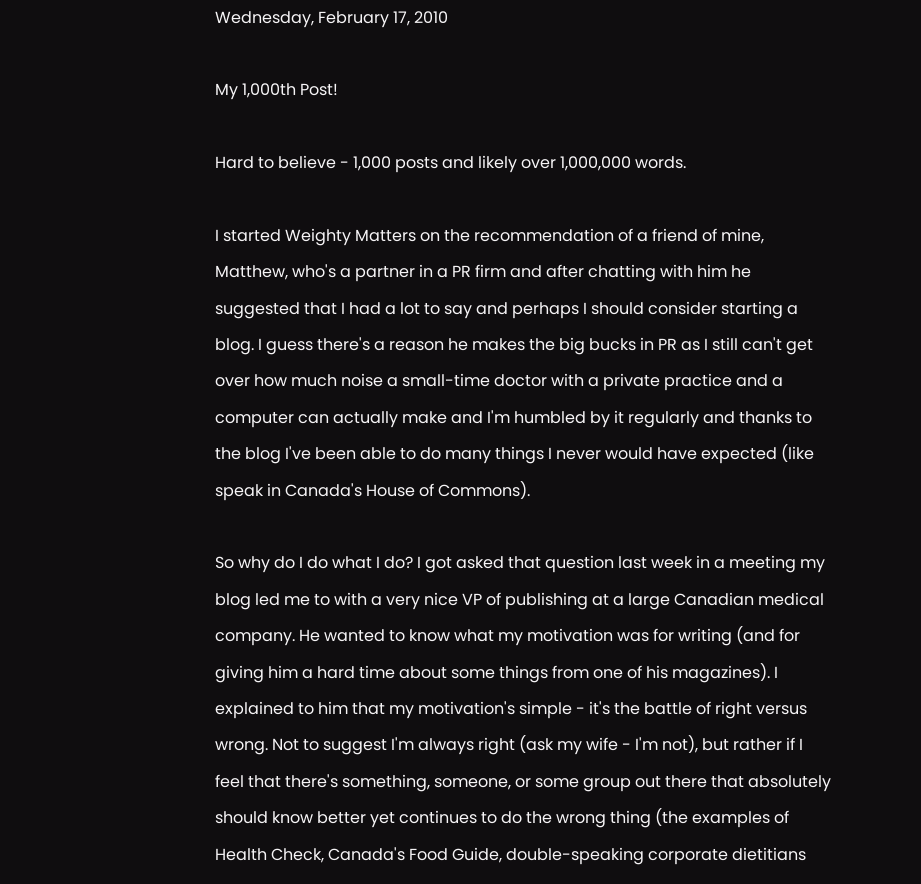Wednesday, February 17, 2010

My 1,000th Post!

Hard to believe - 1,000 posts and likely over 1,000,000 words.

I started Weighty Matters on the recommendation of a friend of mine, Matthew, who's a partner in a PR firm and after chatting with him he suggested that I had a lot to say and perhaps I should consider starting a blog. I guess there's a reason he makes the big bucks in PR as I still can't get over how much noise a small-time doctor with a private practice and a computer can actually make and I'm humbled by it regularly and thanks to the blog I've been able to do many things I never would have expected (like speak in Canada's House of Commons).

So why do I do what I do? I got asked that question last week in a meeting my blog led me to with a very nice VP of publishing at a large Canadian medical company. He wanted to know what my motivation was for writing (and for giving him a hard time about some things from one of his magazines). I explained to him that my motivation's simple - it's the battle of right versus wrong. Not to suggest I'm always right (ask my wife - I'm not), but rather if I feel that there's something, someone, or some group out there that absolutely should know better yet continues to do the wrong thing (the examples of Health Check, Canada's Food Guide, double-speaking corporate dietitians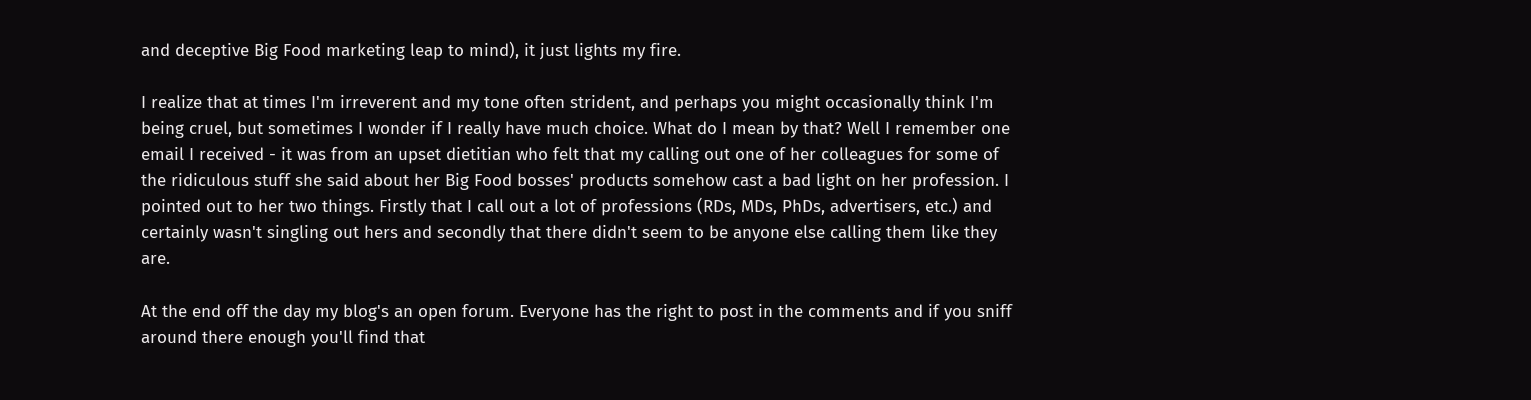and deceptive Big Food marketing leap to mind), it just lights my fire.

I realize that at times I'm irreverent and my tone often strident, and perhaps you might occasionally think I'm being cruel, but sometimes I wonder if I really have much choice. What do I mean by that? Well I remember one email I received - it was from an upset dietitian who felt that my calling out one of her colleagues for some of the ridiculous stuff she said about her Big Food bosses' products somehow cast a bad light on her profession. I pointed out to her two things. Firstly that I call out a lot of professions (RDs, MDs, PhDs, advertisers, etc.) and certainly wasn't singling out hers and secondly that there didn't seem to be anyone else calling them like they are.

At the end off the day my blog's an open forum. Everyone has the right to post in the comments and if you sniff around there enough you'll find that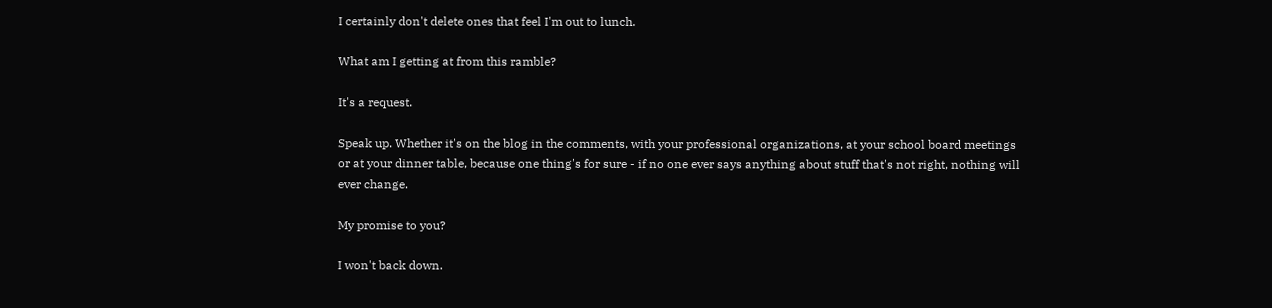I certainly don't delete ones that feel I'm out to lunch.

What am I getting at from this ramble?

It's a request.

Speak up. Whether it's on the blog in the comments, with your professional organizations, at your school board meetings or at your dinner table, because one thing's for sure - if no one ever says anything about stuff that's not right, nothing will ever change.

My promise to you?

I won't back down.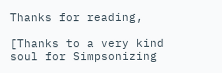Thanks for reading,

[Thanks to a very kind soul for Simpsonizing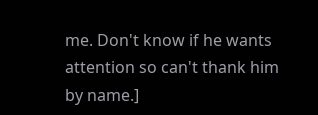me. Don't know if he wants attention so can't thank him by name.]